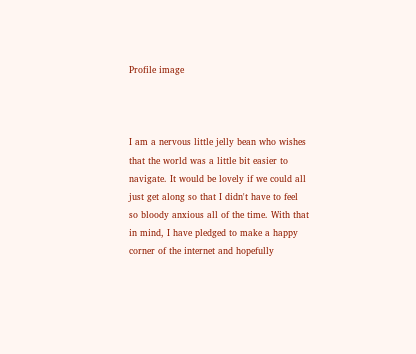Profile image



I am a nervous little jelly bean who wishes that the world was a little bit easier to navigate. It would be lovely if we could all just get along so that I didn't have to feel so bloody anxious all of the time. With that in mind, I have pledged to make a happy corner of the internet and hopefully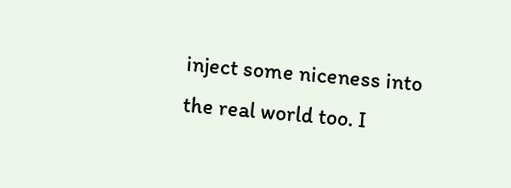inject some niceness into the real world too. I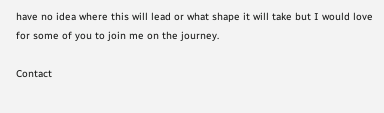have no idea where this will lead or what shape it will take but I would love for some of you to join me on the journey.

Contact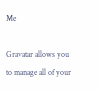Me

Gravatar allows you to manage all of your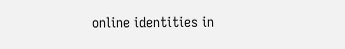online identities in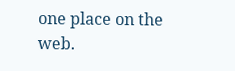one place on the web.